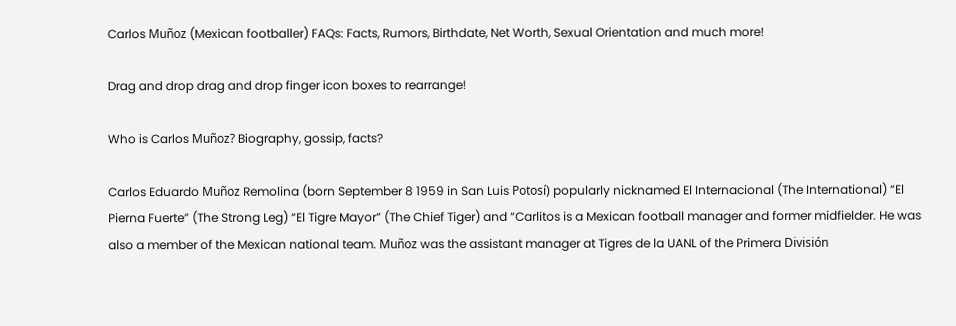Carlos Muñoz (Mexican footballer) FAQs: Facts, Rumors, Birthdate, Net Worth, Sexual Orientation and much more!

Drag and drop drag and drop finger icon boxes to rearrange!

Who is Carlos Muñoz? Biography, gossip, facts?

Carlos Eduardo Muñoz Remolina (born September 8 1959 in San Luis Potosí) popularly nicknamed El Internacional (The International) “El Pierna Fuerte” (The Strong Leg) “El Tigre Mayor” (The Chief Tiger) and “Carlitos is a Mexican football manager and former midfielder. He was also a member of the Mexican national team. Muñoz was the assistant manager at Tigres de la UANL of the Primera División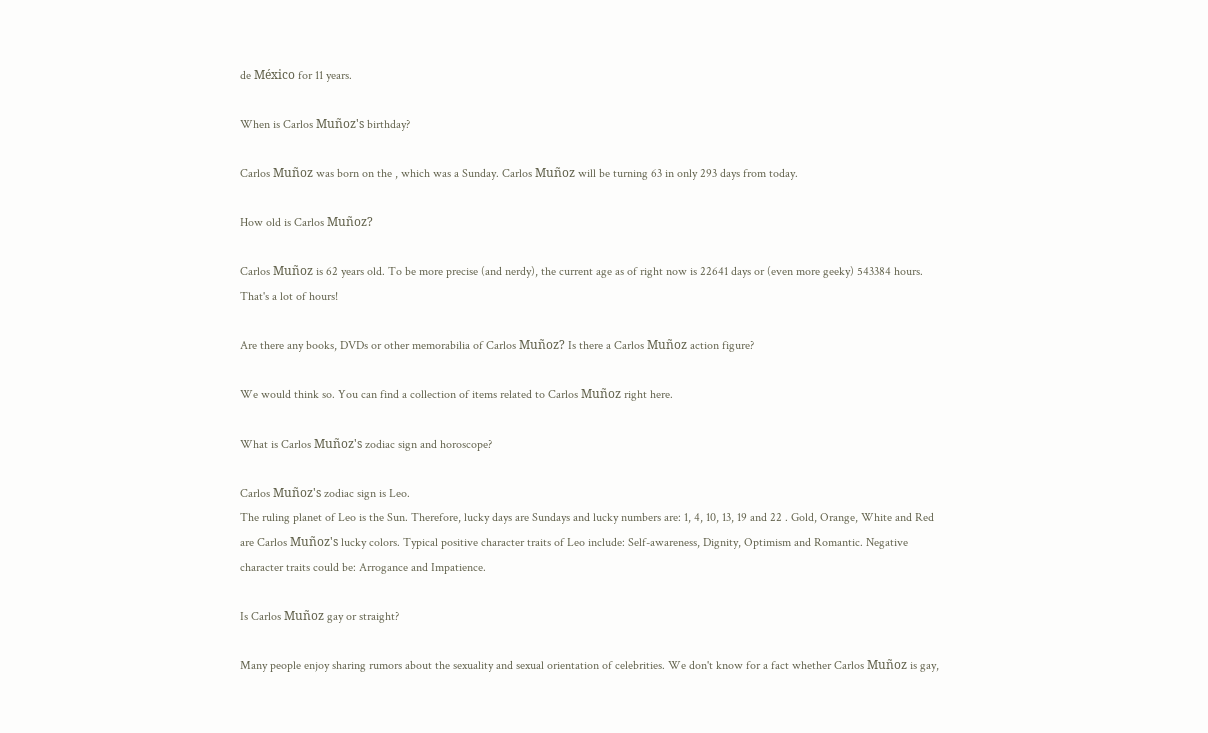de México for 11 years.

When is Carlos Muñoz's birthday?

Carlos Muñoz was born on the , which was a Sunday. Carlos Muñoz will be turning 63 in only 293 days from today.

How old is Carlos Muñoz?

Carlos Muñoz is 62 years old. To be more precise (and nerdy), the current age as of right now is 22641 days or (even more geeky) 543384 hours. That's a lot of hours!

Are there any books, DVDs or other memorabilia of Carlos Muñoz? Is there a Carlos Muñoz action figure?

We would think so. You can find a collection of items related to Carlos Muñoz right here.

What is Carlos Muñoz's zodiac sign and horoscope?

Carlos Muñoz's zodiac sign is Leo.
The ruling planet of Leo is the Sun. Therefore, lucky days are Sundays and lucky numbers are: 1, 4, 10, 13, 19 and 22 . Gold, Orange, White and Red are Carlos Muñoz's lucky colors. Typical positive character traits of Leo include: Self-awareness, Dignity, Optimism and Romantic. Negative character traits could be: Arrogance and Impatience.

Is Carlos Muñoz gay or straight?

Many people enjoy sharing rumors about the sexuality and sexual orientation of celebrities. We don't know for a fact whether Carlos Muñoz is gay,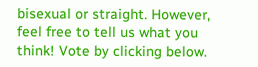bisexual or straight. However, feel free to tell us what you think! Vote by clicking below.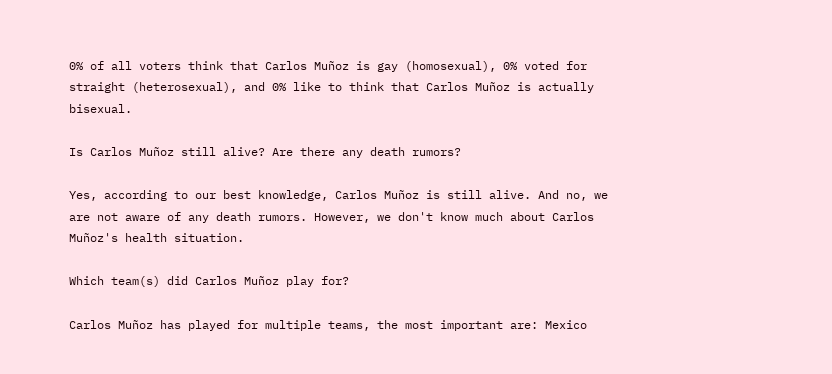0% of all voters think that Carlos Muñoz is gay (homosexual), 0% voted for straight (heterosexual), and 0% like to think that Carlos Muñoz is actually bisexual.

Is Carlos Muñoz still alive? Are there any death rumors?

Yes, according to our best knowledge, Carlos Muñoz is still alive. And no, we are not aware of any death rumors. However, we don't know much about Carlos Muñoz's health situation.

Which team(s) did Carlos Muñoz play for?

Carlos Muñoz has played for multiple teams, the most important are: Mexico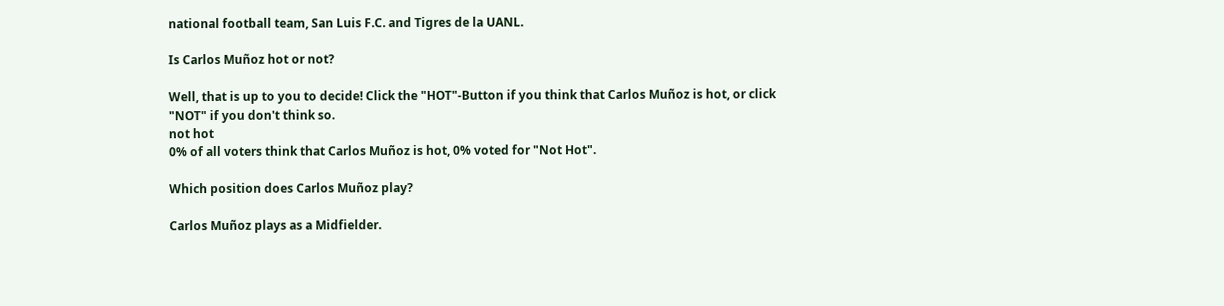national football team, San Luis F.C. and Tigres de la UANL.

Is Carlos Muñoz hot or not?

Well, that is up to you to decide! Click the "HOT"-Button if you think that Carlos Muñoz is hot, or click "NOT" if you don't think so.
not hot
0% of all voters think that Carlos Muñoz is hot, 0% voted for "Not Hot".

Which position does Carlos Muñoz play?

Carlos Muñoz plays as a Midfielder.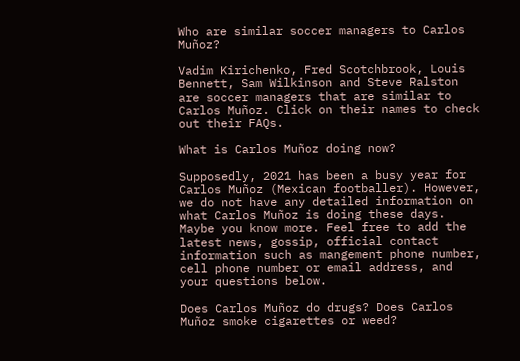Who are similar soccer managers to Carlos Muñoz?

Vadim Kirichenko, Fred Scotchbrook, Louis Bennett, Sam Wilkinson and Steve Ralston are soccer managers that are similar to Carlos Muñoz. Click on their names to check out their FAQs.

What is Carlos Muñoz doing now?

Supposedly, 2021 has been a busy year for Carlos Muñoz (Mexican footballer). However, we do not have any detailed information on what Carlos Muñoz is doing these days. Maybe you know more. Feel free to add the latest news, gossip, official contact information such as mangement phone number, cell phone number or email address, and your questions below.

Does Carlos Muñoz do drugs? Does Carlos Muñoz smoke cigarettes or weed?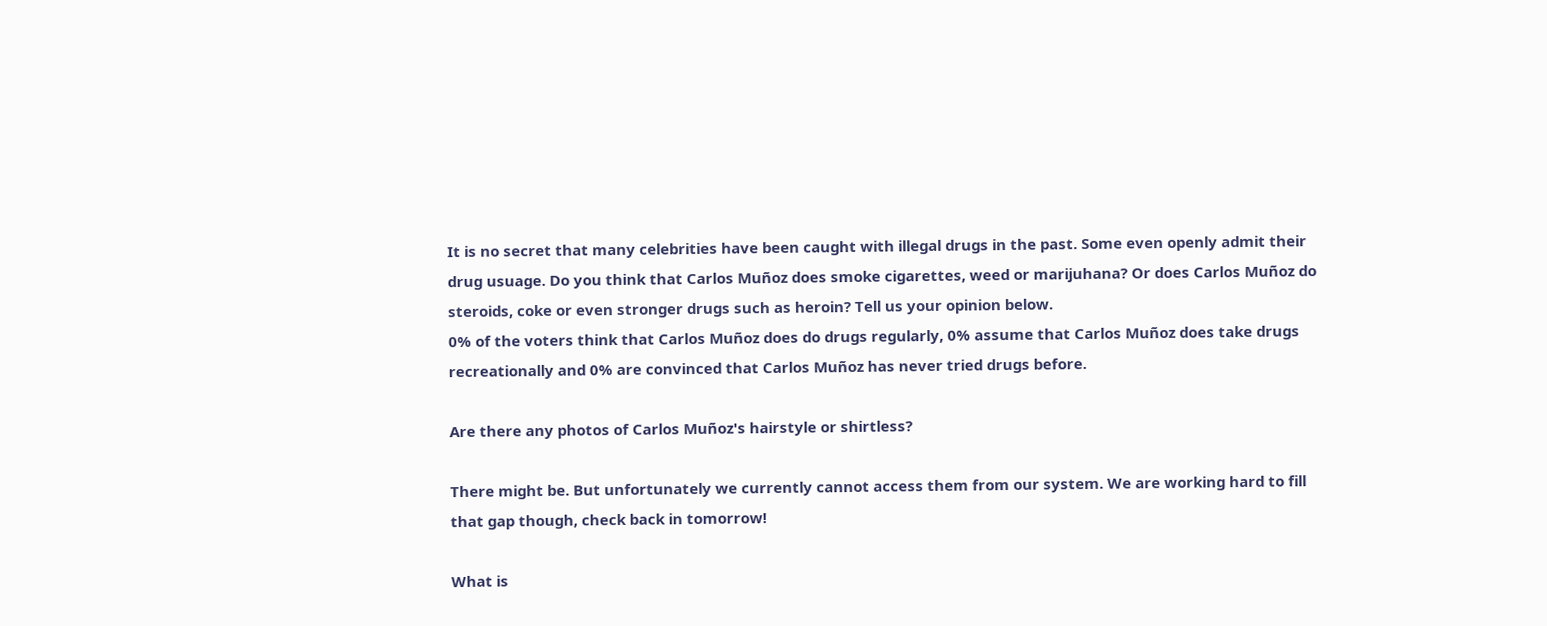It is no secret that many celebrities have been caught with illegal drugs in the past. Some even openly admit their drug usuage. Do you think that Carlos Muñoz does smoke cigarettes, weed or marijuhana? Or does Carlos Muñoz do steroids, coke or even stronger drugs such as heroin? Tell us your opinion below.
0% of the voters think that Carlos Muñoz does do drugs regularly, 0% assume that Carlos Muñoz does take drugs recreationally and 0% are convinced that Carlos Muñoz has never tried drugs before.

Are there any photos of Carlos Muñoz's hairstyle or shirtless?

There might be. But unfortunately we currently cannot access them from our system. We are working hard to fill that gap though, check back in tomorrow!

What is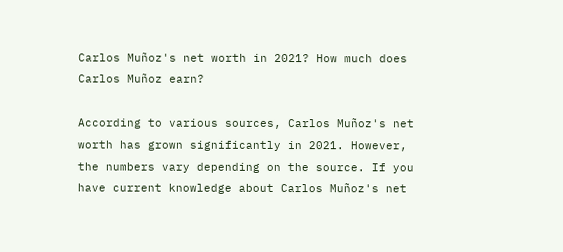Carlos Muñoz's net worth in 2021? How much does Carlos Muñoz earn?

According to various sources, Carlos Muñoz's net worth has grown significantly in 2021. However, the numbers vary depending on the source. If you have current knowledge about Carlos Muñoz's net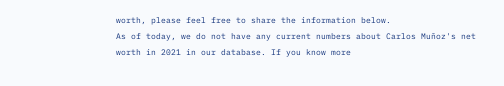worth, please feel free to share the information below.
As of today, we do not have any current numbers about Carlos Muñoz's net worth in 2021 in our database. If you know more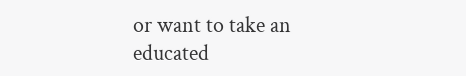or want to take an educated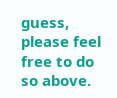guess, please feel free to do so above.